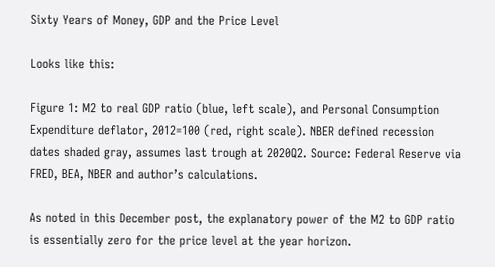Sixty Years of Money, GDP and the Price Level

Looks like this:

Figure 1: M2 to real GDP ratio (blue, left scale), and Personal Consumption Expenditure deflator, 2012=100 (red, right scale). NBER defined recession dates shaded gray, assumes last trough at 2020Q2. Source: Federal Reserve via FRED, BEA, NBER and author’s calculations.

As noted in this December post, the explanatory power of the M2 to GDP ratio is essentially zero for the price level at the year horizon.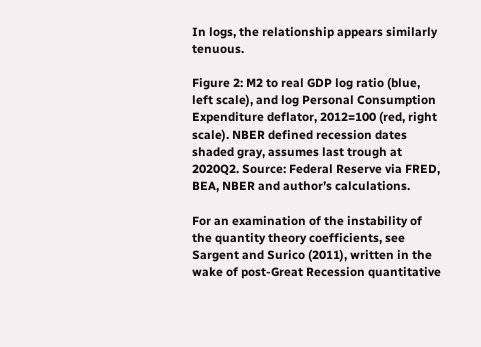In logs, the relationship appears similarly tenuous.

Figure 2: M2 to real GDP log ratio (blue, left scale), and log Personal Consumption Expenditure deflator, 2012=100 (red, right scale). NBER defined recession dates shaded gray, assumes last trough at 2020Q2. Source: Federal Reserve via FRED, BEA, NBER and author’s calculations.

For an examination of the instability of the quantity theory coefficients, see Sargent and Surico (2011), written in the wake of post-Great Recession quantitative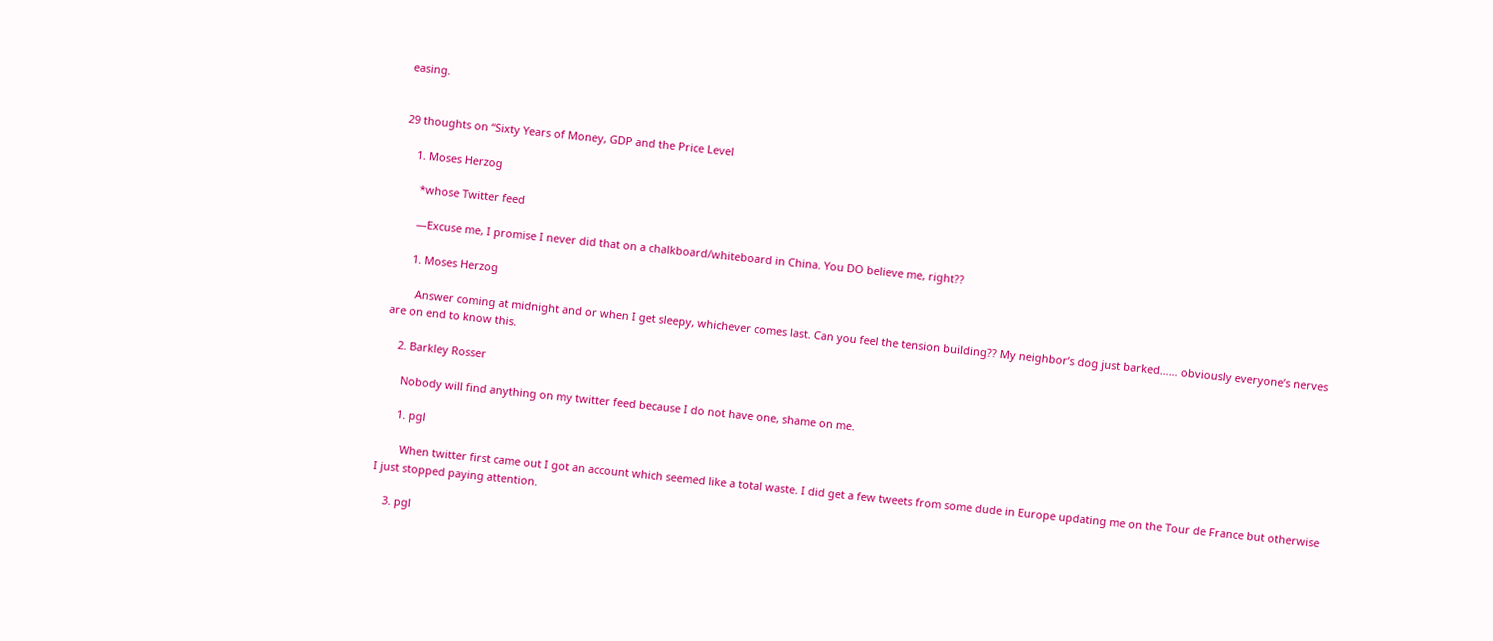easing.


29 thoughts on “Sixty Years of Money, GDP and the Price Level

    1. Moses Herzog

      *whose Twitter feed

      —Excuse me, I promise I never did that on a chalkboard/whiteboard in China. You DO believe me, right??

      1. Moses Herzog

        Answer coming at midnight and or when I get sleepy, whichever comes last. Can you feel the tension building?? My neighbor’s dog just barked…… obviously everyone’s nerves are on end to know this.

    2. Barkley Rosser

      Nobody will find anything on my twitter feed because I do not have one, shame on me.

      1. pgl

        When twitter first came out I got an account which seemed like a total waste. I did get a few tweets from some dude in Europe updating me on the Tour de France but otherwise I just stopped paying attention.

    3. pgl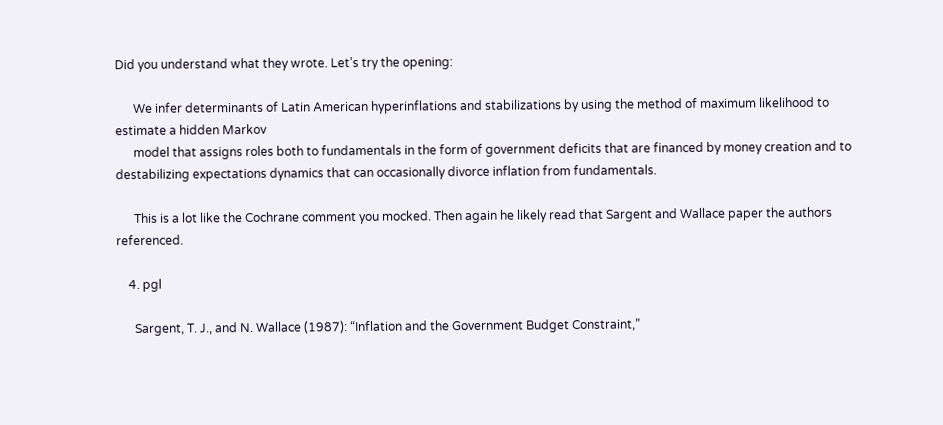Did you understand what they wrote. Let’s try the opening:

      We infer determinants of Latin American hyperinflations and stabilizations by using the method of maximum likelihood to estimate a hidden Markov
      model that assigns roles both to fundamentals in the form of government deficits that are financed by money creation and to destabilizing expectations dynamics that can occasionally divorce inflation from fundamentals.

      This is a lot like the Cochrane comment you mocked. Then again he likely read that Sargent and Wallace paper the authors referenced.

    4. pgl

      Sargent, T. J., and N. Wallace (1987): “Inflation and the Government Budget Constraint,”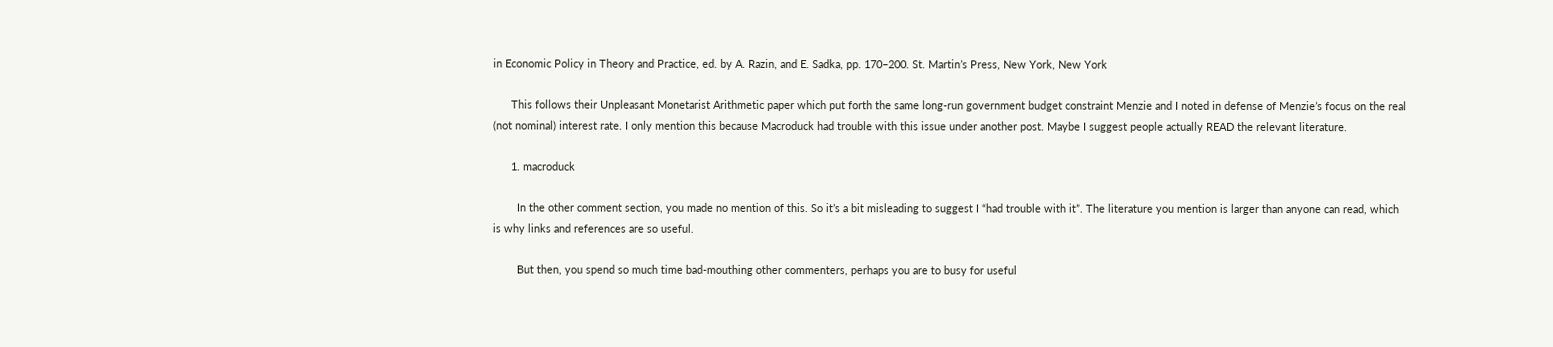in Economic Policy in Theory and Practice, ed. by A. Razin, and E. Sadka, pp. 170–200. St. Martin’s Press, New York, New York

      This follows their Unpleasant Monetarist Arithmetic paper which put forth the same long-run government budget constraint Menzie and I noted in defense of Menzie’s focus on the real (not nominal) interest rate. I only mention this because Macroduck had trouble with this issue under another post. Maybe I suggest people actually READ the relevant literature.

      1. macroduck

        In the other comment section, you made no mention of this. So it’s a bit misleading to suggest I “had trouble with it”. The literature you mention is larger than anyone can read, which is why links and references are so useful.

        But then, you spend so much time bad-mouthing other commenters, perhaps you are to busy for useful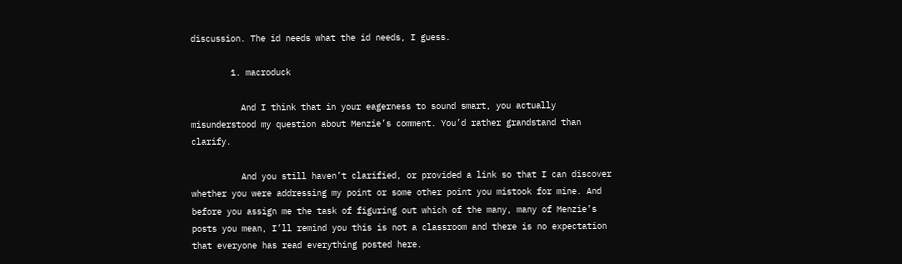discussion. The id needs what the id needs, I guess.

        1. macroduck

          And I think that in your eagerness to sound smart, you actually misunderstood my question about Menzie’s comment. You’d rather grandstand than clarify.

          And you still haven’t clarified, or provided a link so that I can discover whether you were addressing my point or some other point you mistook for mine. And before you assign me the task of figuring out which of the many, many of Menzie’s posts you mean, I’ll remind you this is not a classroom and there is no expectation that everyone has read everything posted here.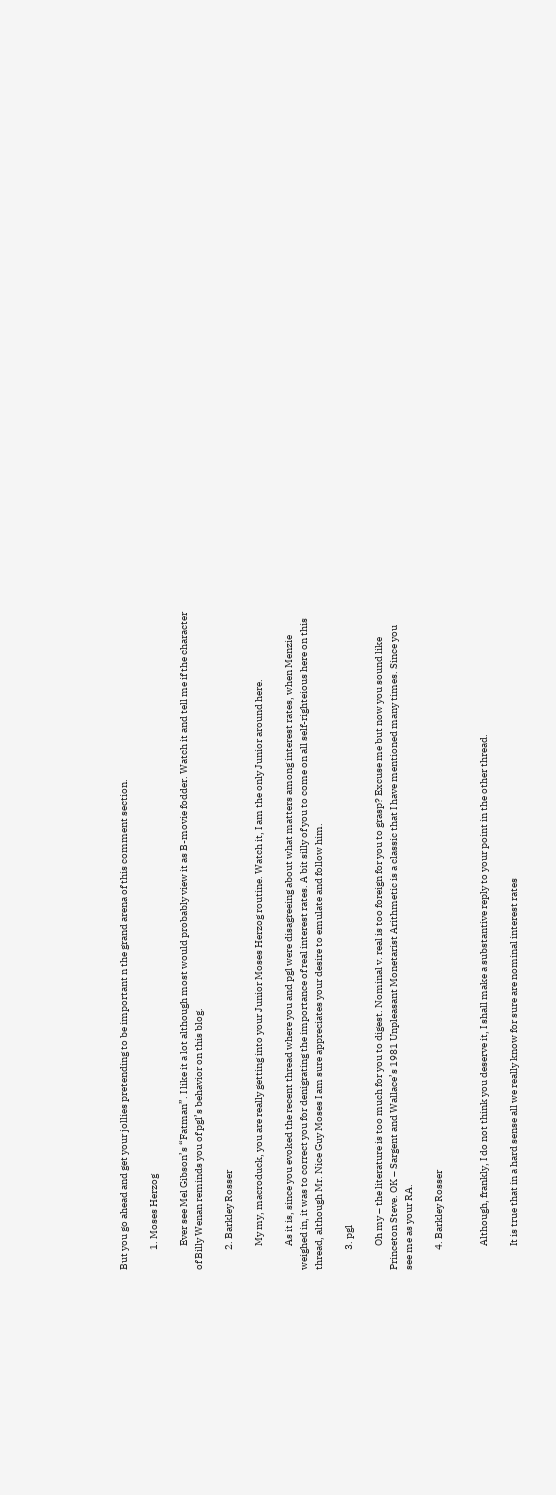But you go ahead and get your jollies pretending to be important n the grand arena of this comment section.

          1. Moses Herzog

            Ever see Mel Gibson’s “Fatman”. I like it a lot although most would probably view it as B-movie fodder. Watch it and tell me if the character of Billy Wenan reminds you of pgl’s behavior on this blog.

          2. Barkley Rosser

            My my, macroduck, you are really getting into your Junior Moses Herzog routine. Watch it, I am the only Junior around here.

            As it is, since you evoked the recent thread where you and pgl were disagreeing about what matters among interest rates, when Menzie weighed in, it was to correct you for denigrating the importance of real interest rates. A bit silly of you to come on all self-righteious here on this thread, although Mr. Nice Guy Moses I am sure appreciates your desire to emulate and follow him.

          3. pgl

            Oh my – the literature is too much for you to digest. Nominal v. real is too foreign for you to grasp? Excuse me but now you sound like Princeton Steve. OK – Sargent and Wallace’s 1981 Unpleasant Monetarist Arithmetic is a classic that I have mentioned many times. Since you see me as your RA.

          4. Barkley Rosser


            Although, frankly, I do not think you deserve it, I shall make a substantive reply to your point in the other thread.

            It is true that in a hard sense all we really know for sure are nominal interest rates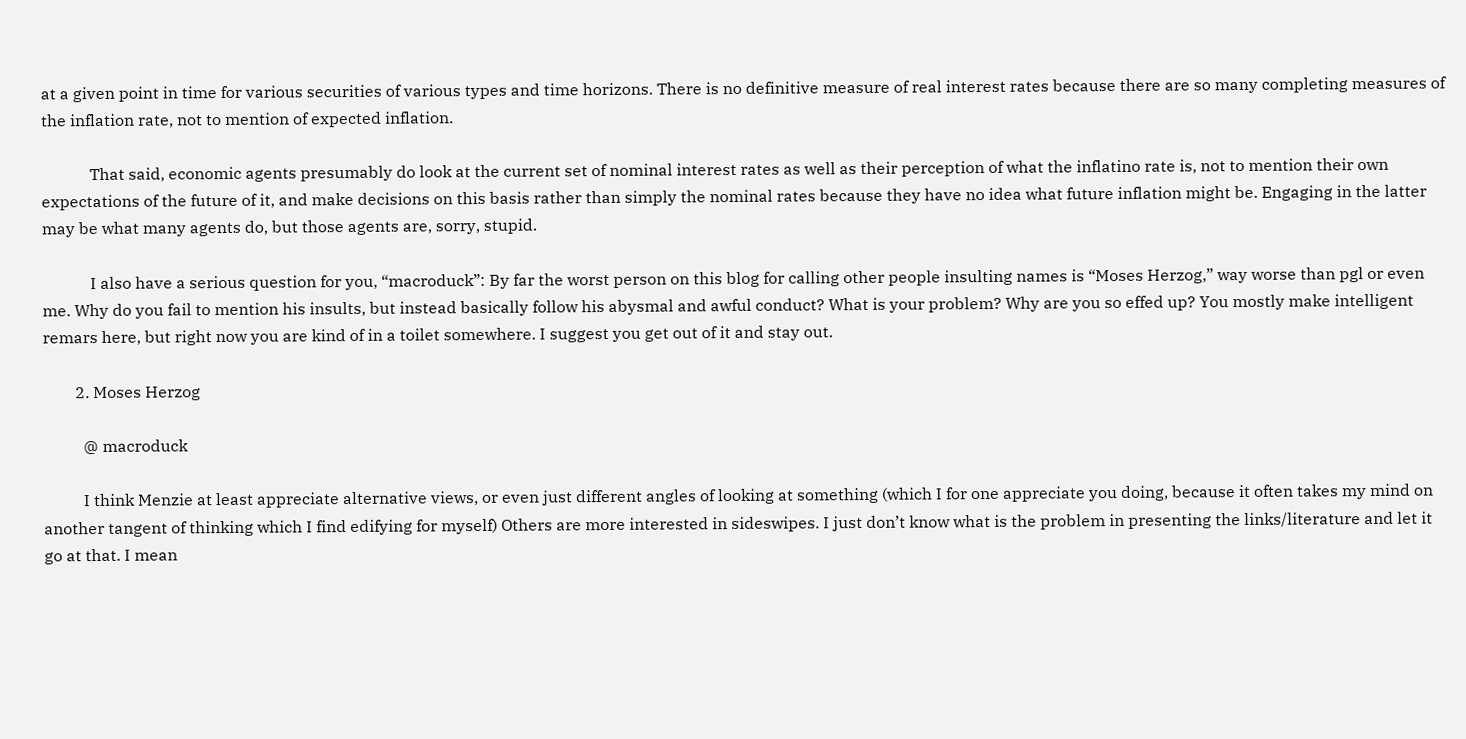at a given point in time for various securities of various types and time horizons. There is no definitive measure of real interest rates because there are so many completing measures of the inflation rate, not to mention of expected inflation.

            That said, economic agents presumably do look at the current set of nominal interest rates as well as their perception of what the inflatino rate is, not to mention their own expectations of the future of it, and make decisions on this basis rather than simply the nominal rates because they have no idea what future inflation might be. Engaging in the latter may be what many agents do, but those agents are, sorry, stupid.

            I also have a serious question for you, “macroduck”: By far the worst person on this blog for calling other people insulting names is “Moses Herzog,” way worse than pgl or even me. Why do you fail to mention his insults, but instead basically follow his abysmal and awful conduct? What is your problem? Why are you so effed up? You mostly make intelligent remars here, but right now you are kind of in a toilet somewhere. I suggest you get out of it and stay out.

        2. Moses Herzog

          @ macroduck

          I think Menzie at least appreciate alternative views, or even just different angles of looking at something (which I for one appreciate you doing, because it often takes my mind on another tangent of thinking which I find edifying for myself) Others are more interested in sideswipes. I just don’t know what is the problem in presenting the links/literature and let it go at that. I mean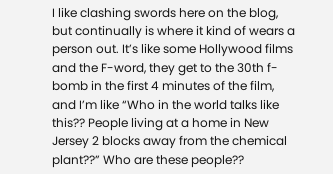I like clashing swords here on the blog, but continually is where it kind of wears a person out. It’s like some Hollywood films and the F-word, they get to the 30th f-bomb in the first 4 minutes of the film, and I’m like “Who in the world talks like this?? People living at a home in New Jersey 2 blocks away from the chemical plant??” Who are these people??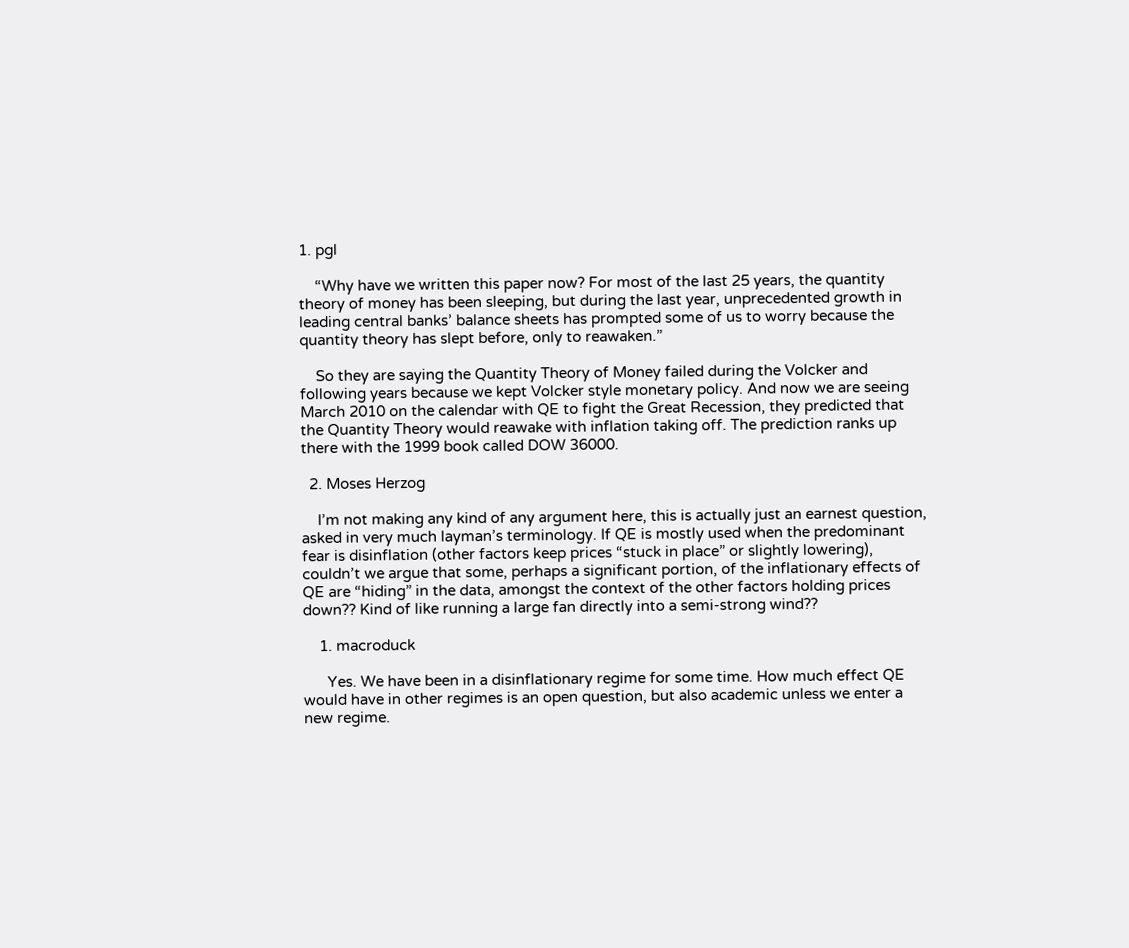1. pgl

    “Why have we written this paper now? For most of the last 25 years, the quantity theory of money has been sleeping, but during the last year, unprecedented growth in leading central banks’ balance sheets has prompted some of us to worry because the quantity theory has slept before, only to reawaken.”

    So they are saying the Quantity Theory of Money failed during the Volcker and following years because we kept Volcker style monetary policy. And now we are seeing March 2010 on the calendar with QE to fight the Great Recession, they predicted that the Quantity Theory would reawake with inflation taking off. The prediction ranks up there with the 1999 book called DOW 36000.

  2. Moses Herzog

    I’m not making any kind of any argument here, this is actually just an earnest question, asked in very much layman’s terminology. If QE is mostly used when the predominant fear is disinflation (other factors keep prices “stuck in place” or slightly lowering), couldn’t we argue that some, perhaps a significant portion, of the inflationary effects of QE are “hiding” in the data, amongst the context of the other factors holding prices down?? Kind of like running a large fan directly into a semi-strong wind??

    1. macroduck

      Yes. We have been in a disinflationary regime for some time. How much effect QE would have in other regimes is an open question, but also academic unless we enter a new regime.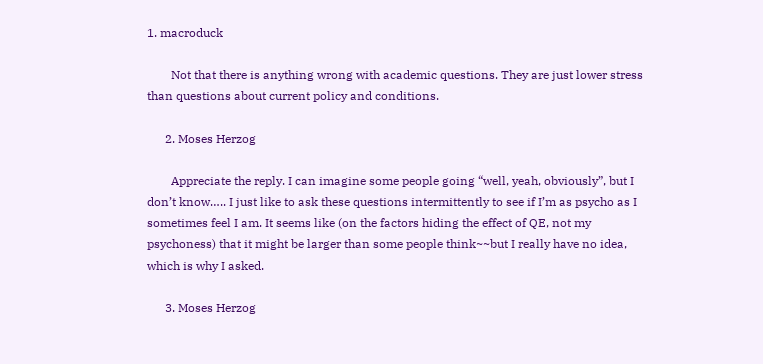1. macroduck

        Not that there is anything wrong with academic questions. They are just lower stress than questions about current policy and conditions.

      2. Moses Herzog

        Appreciate the reply. I can imagine some people going “well, yeah, obviously”, but I don’t know….. I just like to ask these questions intermittently to see if I’m as psycho as I sometimes feel I am. It seems like (on the factors hiding the effect of QE, not my psychoness) that it might be larger than some people think~~but I really have no idea, which is why I asked.

      3. Moses Herzog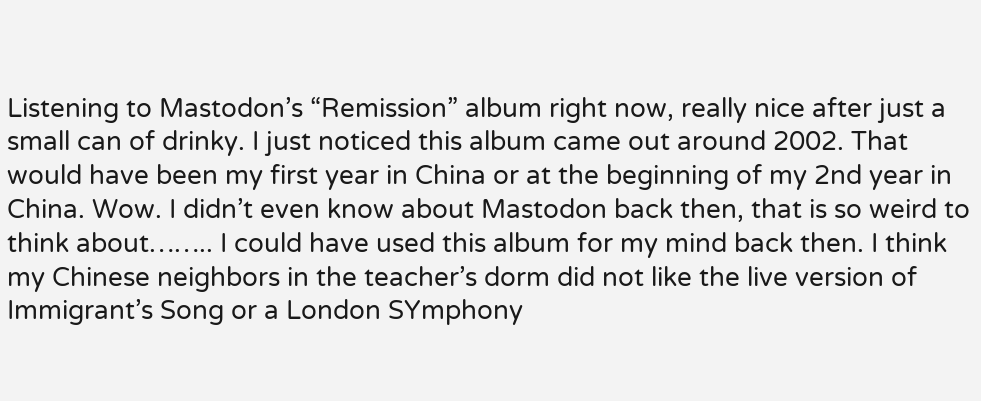Listening to Mastodon’s “Remission” album right now, really nice after just a small can of drinky. I just noticed this album came out around 2002. That would have been my first year in China or at the beginning of my 2nd year in China. Wow. I didn’t even know about Mastodon back then, that is so weird to think about…….. I could have used this album for my mind back then. I think my Chinese neighbors in the teacher’s dorm did not like the live version of Immigrant’s Song or a London SYmphony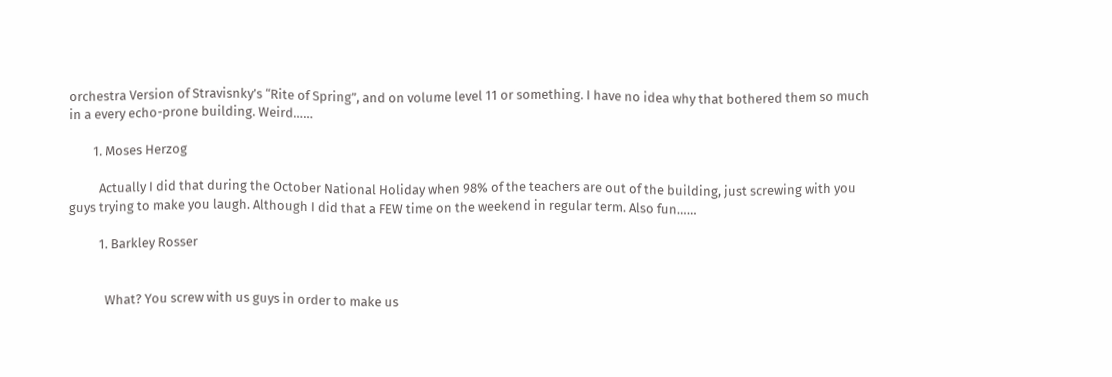orchestra Version of Stravisnky’s “Rite of Spring”, and on volume level 11 or something. I have no idea why that bothered them so much in a every echo-prone building. Weird……

        1. Moses Herzog

          Actually I did that during the October National Holiday when 98% of the teachers are out of the building, just screwing with you guys trying to make you laugh. Although I did that a FEW time on the weekend in regular term. Also fun……

          1. Barkley Rosser


            What? You screw with us guys in order to make us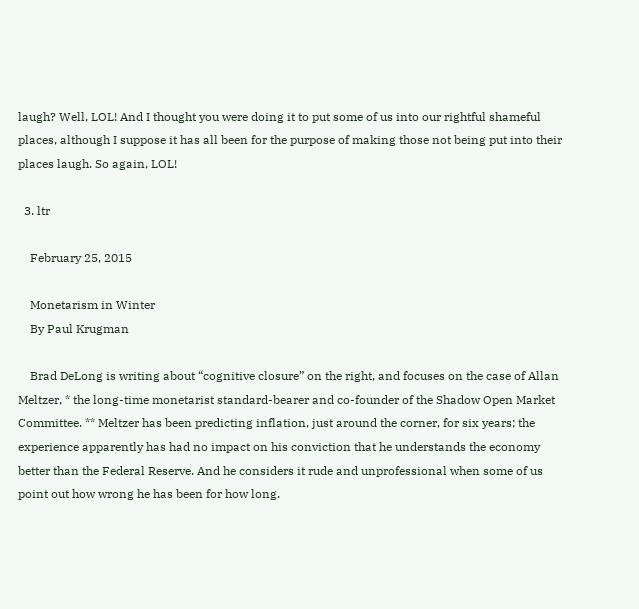laugh? Well, LOL! And I thought you were doing it to put some of us into our rightful shameful places, although I suppose it has all been for the purpose of making those not being put into their places laugh. So again, LOL!

  3. ltr

    February 25, 2015

    Monetarism in Winter
    By Paul Krugman

    Brad DeLong is writing about “cognitive closure” on the right, and focuses on the case of Allan Meltzer, * the long-time monetarist standard-bearer and co-founder of the Shadow Open Market Committee. ** Meltzer has been predicting inflation, just around the corner, for six years; the experience apparently has had no impact on his conviction that he understands the economy better than the Federal Reserve. And he considers it rude and unprofessional when some of us point out how wrong he has been for how long.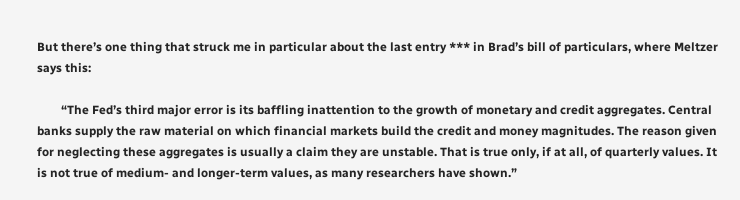But there’s one thing that struck me in particular about the last entry *** in Brad’s bill of particulars, where Meltzer says this:

        “The Fed’s third major error is its baffling inattention to the growth of monetary and credit aggregates. Central banks supply the raw material on which financial markets build the credit and money magnitudes. The reason given for neglecting these aggregates is usually a claim they are unstable. That is true only, if at all, of quarterly values. It is not true of medium- and longer-term values, as many researchers have shown.”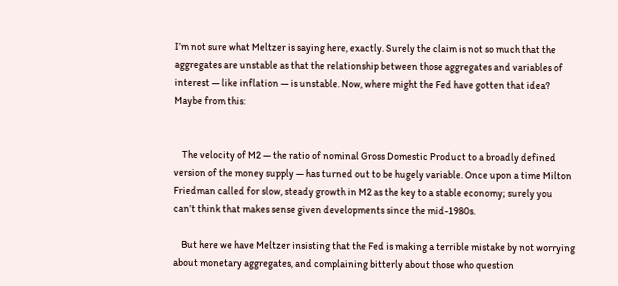I’m not sure what Meltzer is saying here, exactly. Surely the claim is not so much that the aggregates are unstable as that the relationship between those aggregates and variables of interest — like inflation — is unstable. Now, where might the Fed have gotten that idea? Maybe from this:


    The velocity of M2 — the ratio of nominal Gross Domestic Product to a broadly defined version of the money supply — has turned out to be hugely variable. Once upon a time Milton Friedman called for slow, steady growth in M2 as the key to a stable economy; surely you can’t think that makes sense given developments since the mid-1980s.

    But here we have Meltzer insisting that the Fed is making a terrible mistake by not worrying about monetary aggregates, and complaining bitterly about those who question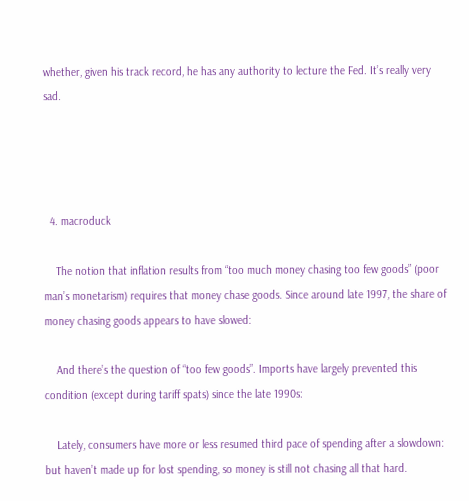whether, given his track record, he has any authority to lecture the Fed. It’s really very sad.




  4. macroduck

    The notion that inflation results from “too much money chasing too few goods” (poor man’s monetarism) requires that money chase goods. Since around late 1997, the share of money chasing goods appears to have slowed:

    And there’s the question of “too few goods”. Imports have largely prevented this condition (except during tariff spats) since the late 1990s:

    Lately, consumers have more or less resumed third pace of spending after a slowdown: but haven’t made up for lost spending, so money is still not chasing all that hard.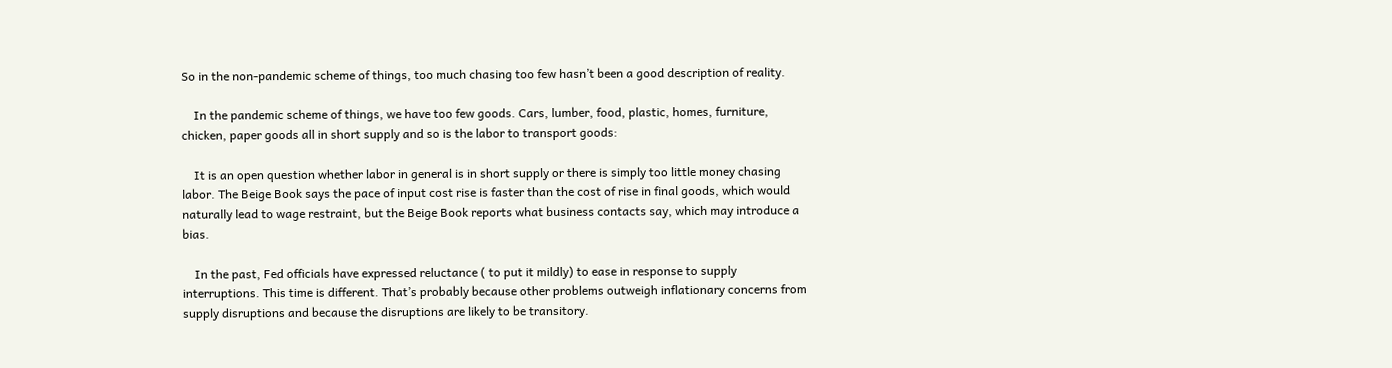So in the non-pandemic scheme of things, too much chasing too few hasn’t been a good description of reality.

    In the pandemic scheme of things, we have too few goods. Cars, lumber, food, plastic, homes, furniture, chicken, paper goods all in short supply and so is the labor to transport goods:

    It is an open question whether labor in general is in short supply or there is simply too little money chasing labor. The Beige Book says the pace of input cost rise is faster than the cost of rise in final goods, which would naturally lead to wage restraint, but the Beige Book reports what business contacts say, which may introduce a bias.

    In the past, Fed officials have expressed reluctance ( to put it mildly) to ease in response to supply interruptions. This time is different. That’s probably because other problems outweigh inflationary concerns from supply disruptions and because the disruptions are likely to be transitory.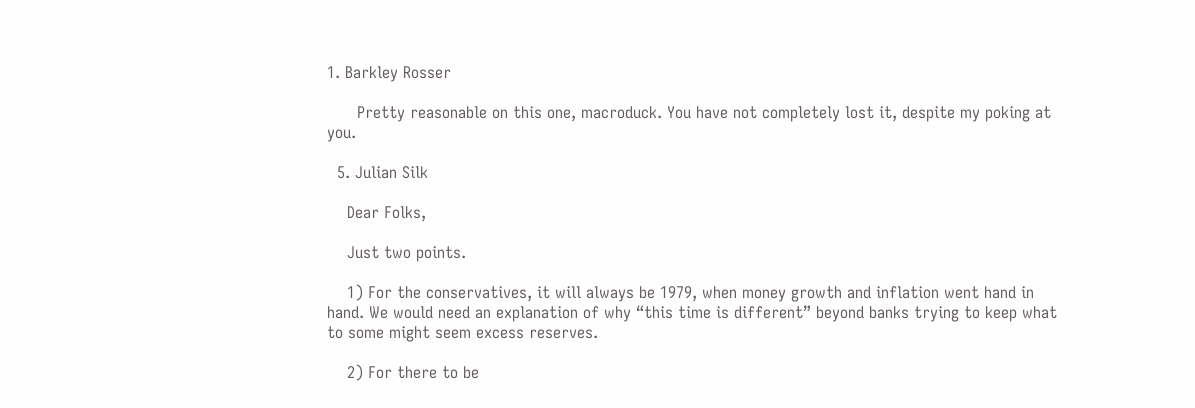1. Barkley Rosser

      Pretty reasonable on this one, macroduck. You have not completely lost it, despite my poking at you.

  5. Julian Silk

    Dear Folks,

    Just two points.

    1) For the conservatives, it will always be 1979, when money growth and inflation went hand in hand. We would need an explanation of why “this time is different” beyond banks trying to keep what to some might seem excess reserves.

    2) For there to be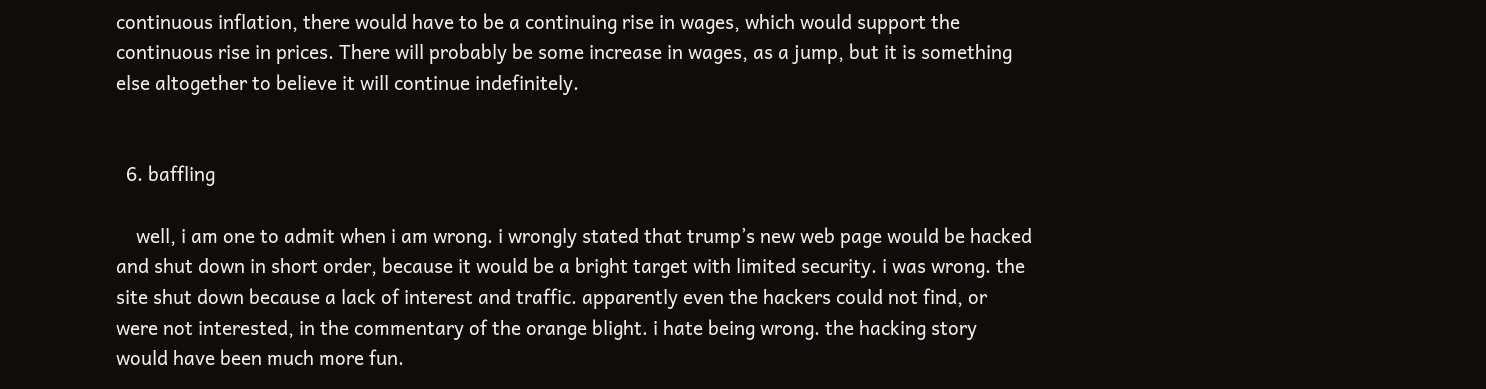continuous inflation, there would have to be a continuing rise in wages, which would support the continuous rise in prices. There will probably be some increase in wages, as a jump, but it is something else altogether to believe it will continue indefinitely.


  6. baffling

    well, i am one to admit when i am wrong. i wrongly stated that trump’s new web page would be hacked and shut down in short order, because it would be a bright target with limited security. i was wrong. the site shut down because a lack of interest and traffic. apparently even the hackers could not find, or were not interested, in the commentary of the orange blight. i hate being wrong. the hacking story would have been much more fun.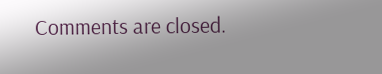Comments are closed.